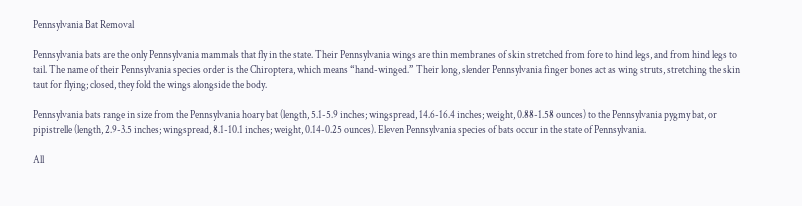Pennsylvania Bat Removal

Pennsylvania bats are the only Pennsylvania mammals that fly in the state. Their Pennsylvania wings are thin membranes of skin stretched from fore to hind legs, and from hind legs to tail. The name of their Pennsylvania species order is the Chiroptera, which means “hand-winged.” Their long, slender Pennsylvania finger bones act as wing struts, stretching the skin taut for flying; closed, they fold the wings alongside the body.

Pennsylvania bats range in size from the Pennsylvania hoary bat (length, 5.1-5.9 inches; wingspread, 14.6-16.4 inches; weight, 0.88-1.58 ounces) to the Pennsylvania pygmy bat, or pipistrelle (length, 2.9-3.5 inches; wingspread, 8.1-10.1 inches; weight, 0.14-0.25 ounces). Eleven Pennsylvania species of bats occur in the state of Pennsylvania.

All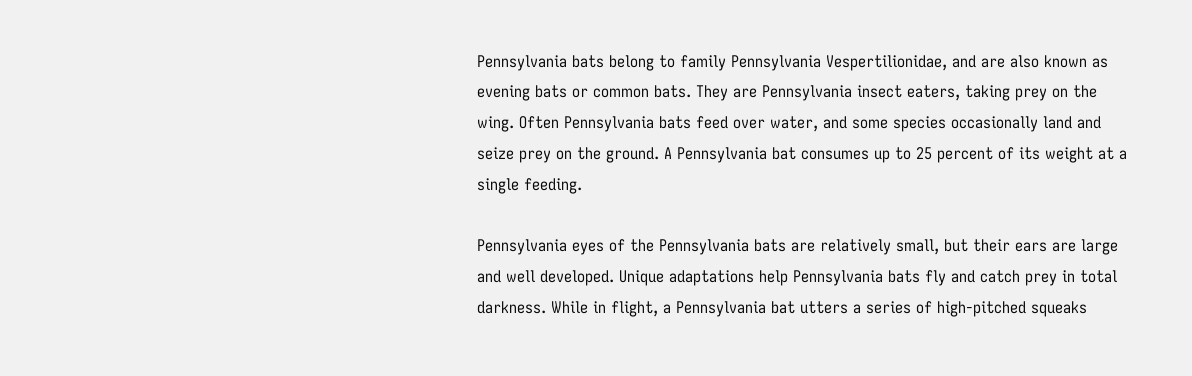Pennsylvania bats belong to family Pennsylvania Vespertilionidae, and are also known as evening bats or common bats. They are Pennsylvania insect eaters, taking prey on the wing. Often Pennsylvania bats feed over water, and some species occasionally land and seize prey on the ground. A Pennsylvania bat consumes up to 25 percent of its weight at a single feeding.

Pennsylvania eyes of the Pennsylvania bats are relatively small, but their ears are large and well developed. Unique adaptations help Pennsylvania bats fly and catch prey in total darkness. While in flight, a Pennsylvania bat utters a series of high-pitched squeaks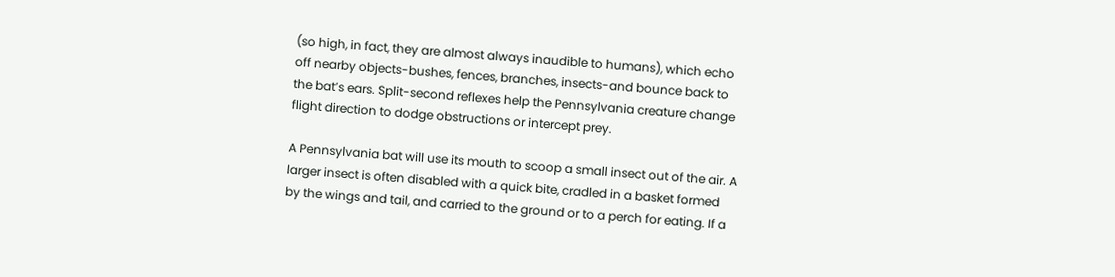(so high, in fact, they are almost always inaudible to humans), which echo off nearby objects-bushes, fences, branches, insects-and bounce back to the bat’s ears. Split-second reflexes help the Pennsylvania creature change flight direction to dodge obstructions or intercept prey.

A Pennsylvania bat will use its mouth to scoop a small insect out of the air. A larger insect is often disabled with a quick bite, cradled in a basket formed by the wings and tail, and carried to the ground or to a perch for eating. If a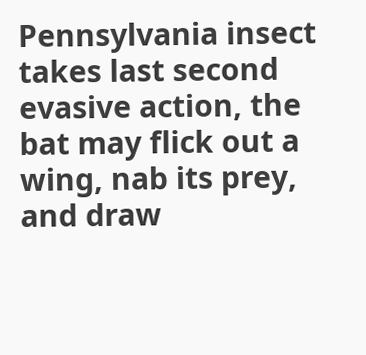Pennsylvania insect takes last second evasive action, the bat may flick out a wing, nab its prey, and draw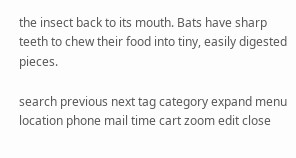the insect back to its mouth. Bats have sharp teeth to chew their food into tiny, easily digested pieces.

search previous next tag category expand menu location phone mail time cart zoom edit close